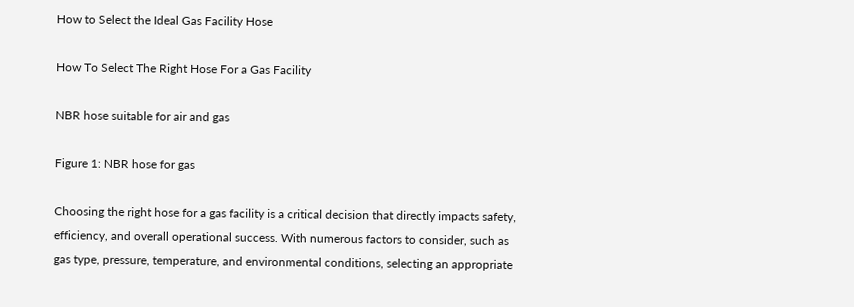How to Select the Ideal Gas Facility Hose

How To Select The Right Hose For a Gas Facility

NBR hose suitable for air and gas

Figure 1: NBR hose for gas

Choosing the right hose for a gas facility is a critical decision that directly impacts safety, efficiency, and overall operational success. With numerous factors to consider, such as gas type, pressure, temperature, and environmental conditions, selecting an appropriate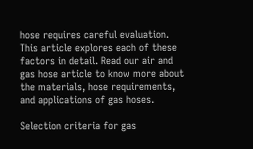hose requires careful evaluation. This article explores each of these factors in detail. Read our air and gas hose article to know more about the materials, hose requirements, and applications of gas hoses.

Selection criteria for gas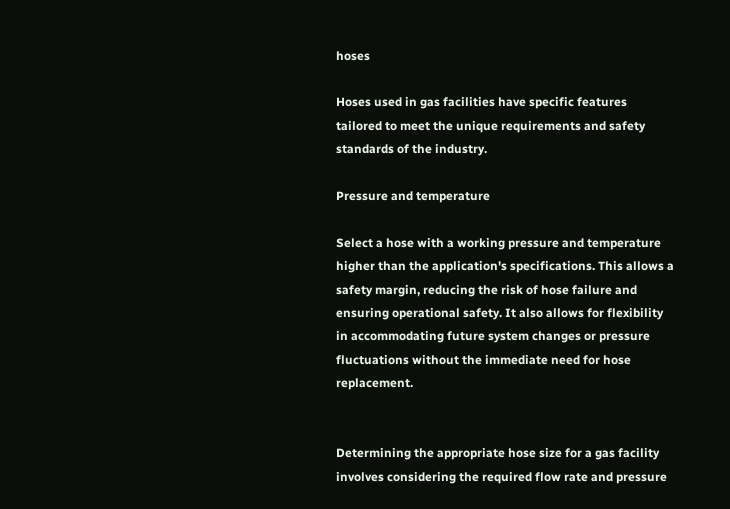hoses

Hoses used in gas facilities have specific features tailored to meet the unique requirements and safety standards of the industry.

Pressure and temperature

Select a hose with a working pressure and temperature higher than the application's specifications. This allows a safety margin, reducing the risk of hose failure and ensuring operational safety. It also allows for flexibility in accommodating future system changes or pressure fluctuations without the immediate need for hose replacement.


Determining the appropriate hose size for a gas facility involves considering the required flow rate and pressure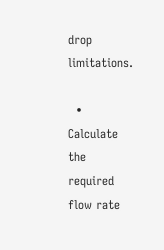drop limitations.

  • Calculate the required flow rate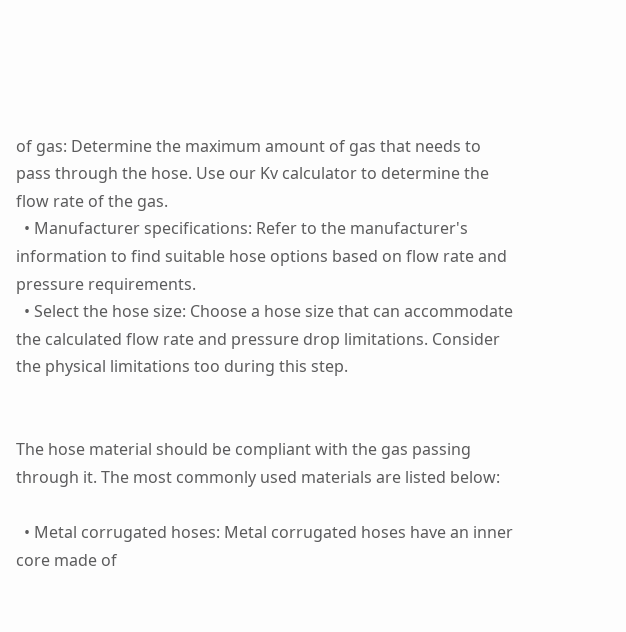of gas: Determine the maximum amount of gas that needs to pass through the hose. Use our Kv calculator to determine the flow rate of the gas.
  • Manufacturer specifications: Refer to the manufacturer's information to find suitable hose options based on flow rate and pressure requirements.
  • Select the hose size: Choose a hose size that can accommodate the calculated flow rate and pressure drop limitations. Consider the physical limitations too during this step.


The hose material should be compliant with the gas passing through it. The most commonly used materials are listed below:

  • Metal corrugated hoses: Metal corrugated hoses have an inner core made of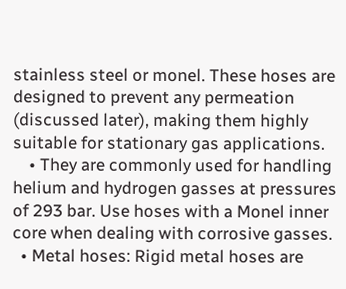stainless steel or monel. These hoses are designed to prevent any permeation (discussed later), making them highly suitable for stationary gas applications.
    • They are commonly used for handling helium and hydrogen gasses at pressures of 293 bar. Use hoses with a Monel inner core when dealing with corrosive gasses.
  • Metal hoses: Rigid metal hoses are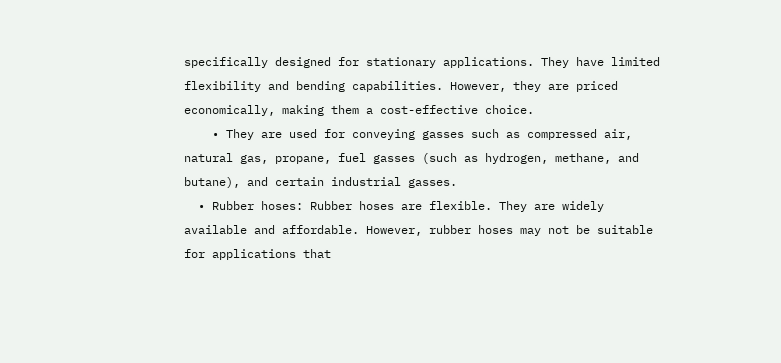specifically designed for stationary applications. They have limited flexibility and bending capabilities. However, they are priced economically, making them a cost-effective choice.
    • They are used for conveying gasses such as compressed air, natural gas, propane, fuel gasses (such as hydrogen, methane, and butane), and certain industrial gasses.
  • Rubber hoses: Rubber hoses are flexible. They are widely available and affordable. However, rubber hoses may not be suitable for applications that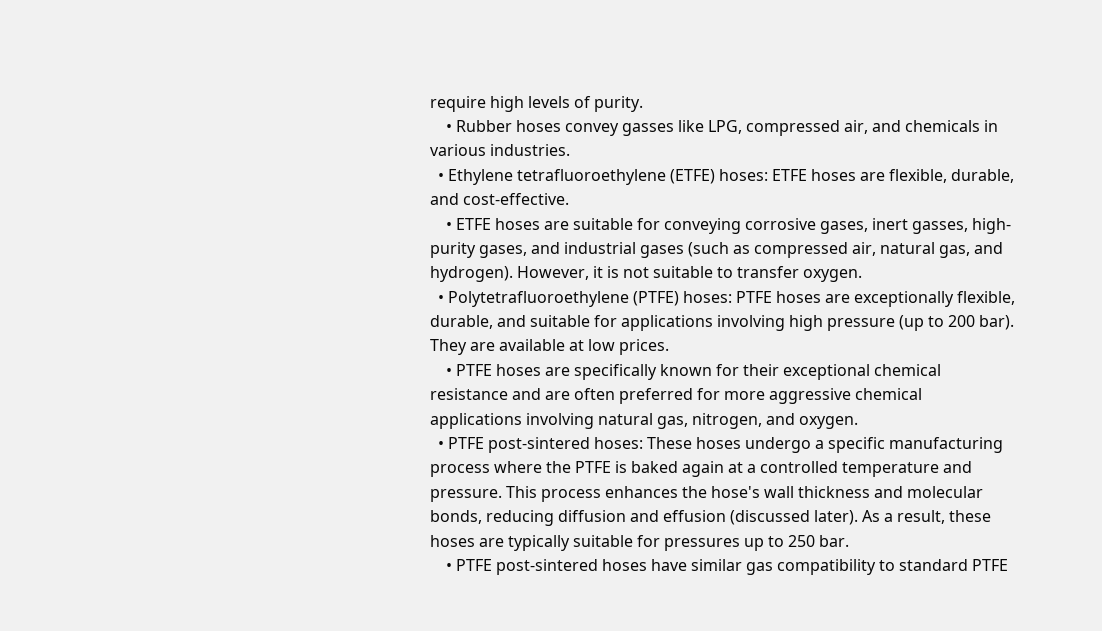require high levels of purity.
    • Rubber hoses convey gasses like LPG, compressed air, and chemicals in various industries.
  • Ethylene tetrafluoroethylene (ETFE) hoses: ETFE hoses are flexible, durable, and cost-effective.
    • ETFE hoses are suitable for conveying corrosive gases, inert gasses, high-purity gases, and industrial gases (such as compressed air, natural gas, and hydrogen). However, it is not suitable to transfer oxygen.
  • Polytetrafluoroethylene (PTFE) hoses: PTFE hoses are exceptionally flexible, durable, and suitable for applications involving high pressure (up to 200 bar). They are available at low prices.
    • PTFE hoses are specifically known for their exceptional chemical resistance and are often preferred for more aggressive chemical applications involving natural gas, nitrogen, and oxygen.
  • PTFE post-sintered hoses: These hoses undergo a specific manufacturing process where the PTFE is baked again at a controlled temperature and pressure. This process enhances the hose's wall thickness and molecular bonds, reducing diffusion and effusion (discussed later). As a result, these hoses are typically suitable for pressures up to 250 bar.
    • PTFE post-sintered hoses have similar gas compatibility to standard PTFE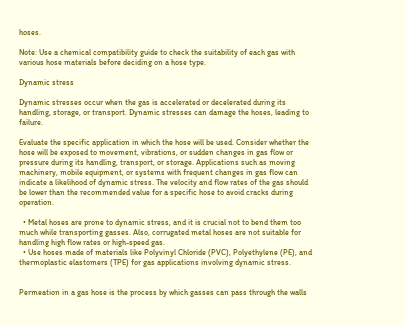hoses.

Note: Use a chemical compatibility guide to check the suitability of each gas with various hose materials before deciding on a hose type.

Dynamic stress

Dynamic stresses occur when the gas is accelerated or decelerated during its handling, storage, or transport. Dynamic stresses can damage the hoses, leading to failure.

Evaluate the specific application in which the hose will be used. Consider whether the hose will be exposed to movement, vibrations, or sudden changes in gas flow or pressure during its handling, transport, or storage. Applications such as moving machinery, mobile equipment, or systems with frequent changes in gas flow can indicate a likelihood of dynamic stress. The velocity and flow rates of the gas should be lower than the recommended value for a specific hose to avoid cracks during operation.

  • Metal hoses are prone to dynamic stress, and it is crucial not to bend them too much while transporting gasses. Also, corrugated metal hoses are not suitable for handling high flow rates or high-speed gas.
  • Use hoses made of materials like Polyvinyl Chloride (PVC), Polyethylene (PE), and thermoplastic elastomers (TPE) for gas applications involving dynamic stress.


Permeation in a gas hose is the process by which gasses can pass through the walls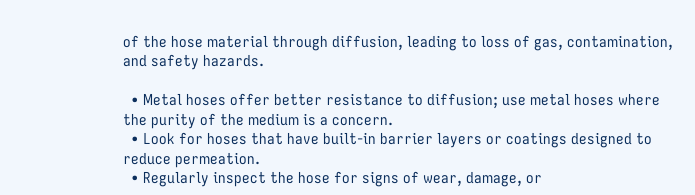of the hose material through diffusion, leading to loss of gas, contamination, and safety hazards.

  • Metal hoses offer better resistance to diffusion; use metal hoses where the purity of the medium is a concern.
  • Look for hoses that have built-in barrier layers or coatings designed to reduce permeation.
  • Regularly inspect the hose for signs of wear, damage, or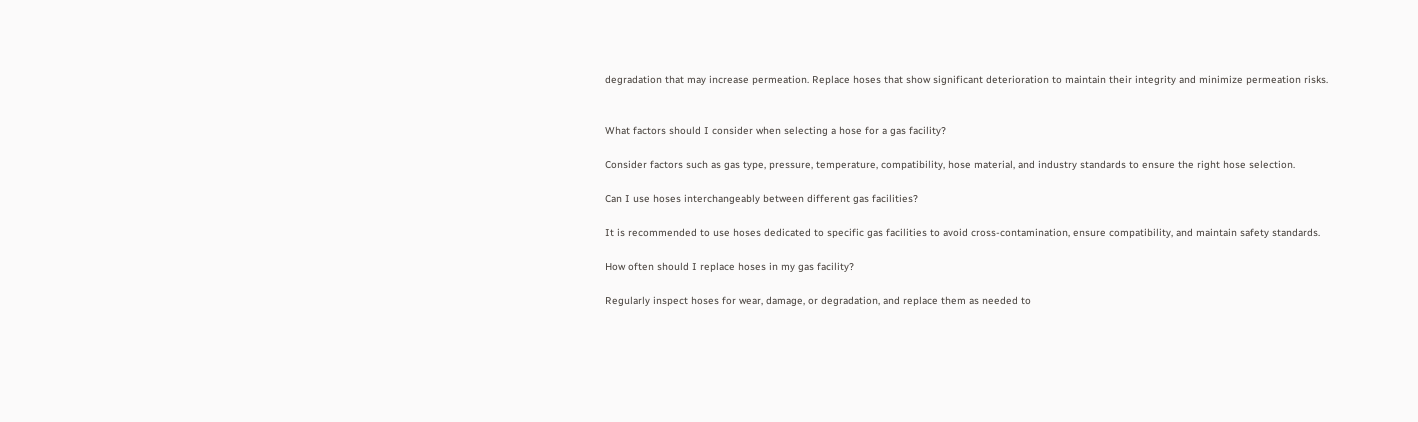degradation that may increase permeation. Replace hoses that show significant deterioration to maintain their integrity and minimize permeation risks.


What factors should I consider when selecting a hose for a gas facility?

Consider factors such as gas type, pressure, temperature, compatibility, hose material, and industry standards to ensure the right hose selection.

Can I use hoses interchangeably between different gas facilities?

It is recommended to use hoses dedicated to specific gas facilities to avoid cross-contamination, ensure compatibility, and maintain safety standards.

How often should I replace hoses in my gas facility?

Regularly inspect hoses for wear, damage, or degradation, and replace them as needed to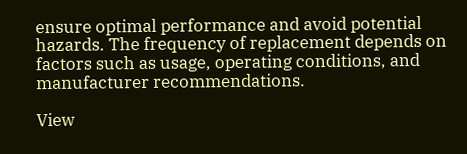ensure optimal performance and avoid potential hazards. The frequency of replacement depends on factors such as usage, operating conditions, and manufacturer recommendations.

View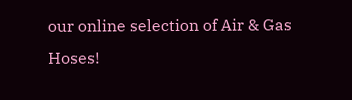our online selection of Air & Gas Hoses!